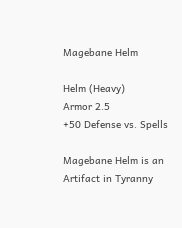Magebane Helm

Helm (Heavy)
Armor 2.5
+50 Defense vs. Spells

Magebane Helm is an Artifact in Tyranny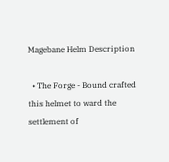Magebane Helm Description

  • The Forge - Bound crafted this helmet to ward the settlement of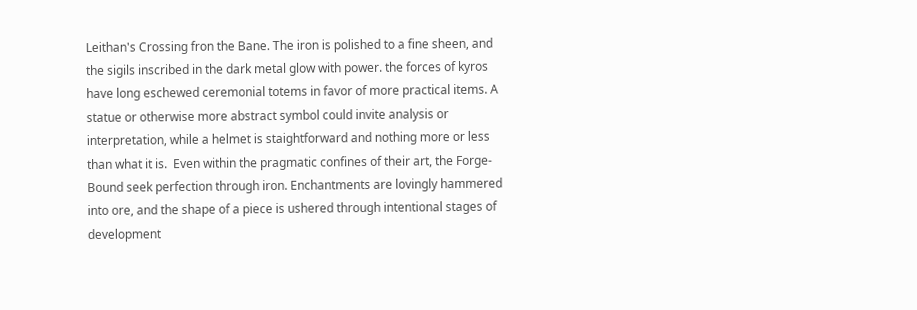Leithan's Crossing fron the Bane. The iron is polished to a fine sheen, and the sigils inscribed in the dark metal glow with power. the forces of kyros have long eschewed ceremonial totems in favor of more practical items. A statue or otherwise more abstract symbol could invite analysis or interpretation, while a helmet is staightforward and nothing more or less than what it is.  Even within the pragmatic confines of their art, the Forge-Bound seek perfection through iron. Enchantments are lovingly hammered into ore, and the shape of a piece is ushered through intentional stages of development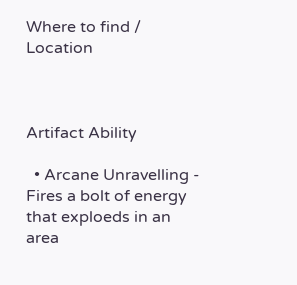Where to find / Location



Artifact Ability

  • Arcane Unravelling - Fires a bolt of energy that exploeds in an area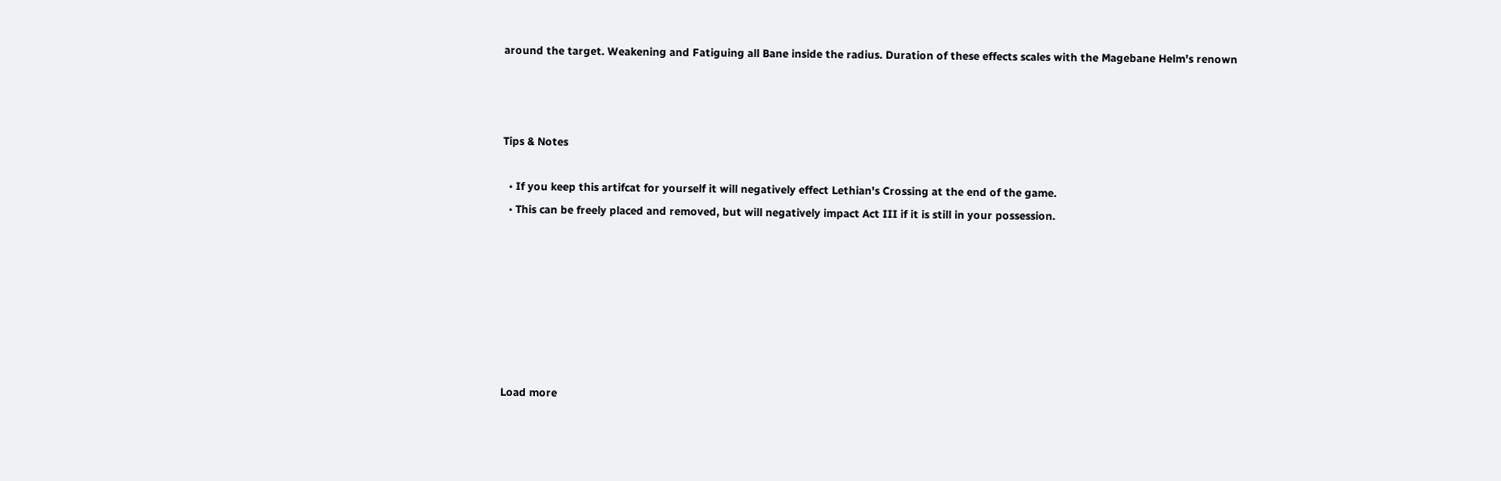around the target. Weakening and Fatiguing all Bane inside the radius. Duration of these effects scales with the Magebane Helm's renown



Tips & Notes

  • If you keep this artifcat for yourself it will negatively effect Lethian's Crossing at the end of the game.
  • This can be freely placed and removed, but will negatively impact Act III if it is still in your possession.







Load more